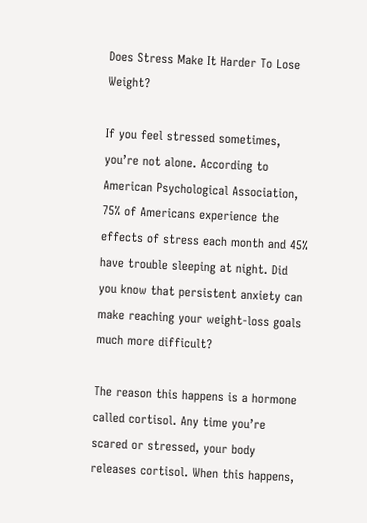Does Stress Make It Harder To Lose Weight?

If you feel stressed sometimes, you’re not alone. According to American Psychological Association, 75% of Americans experience the effects of stress each month and 45% have trouble sleeping at night. Did you know that persistent anxiety can make reaching your weight-loss goals much more difficult?

The reason this happens is a hormone called cortisol. Any time you’re scared or stressed, your body releases cortisol. When this happens,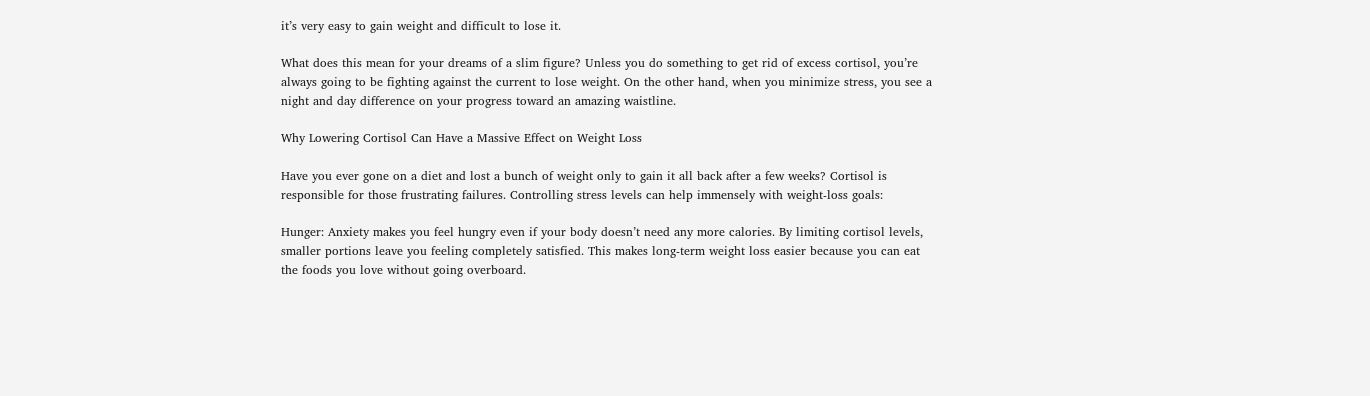it’s very easy to gain weight and difficult to lose it.

What does this mean for your dreams of a slim figure? Unless you do something to get rid of excess cortisol, you’re always going to be fighting against the current to lose weight. On the other hand, when you minimize stress, you see a night and day difference on your progress toward an amazing waistline.

Why Lowering Cortisol Can Have a Massive Effect on Weight Loss

Have you ever gone on a diet and lost a bunch of weight only to gain it all back after a few weeks? Cortisol is responsible for those frustrating failures. Controlling stress levels can help immensely with weight-loss goals:

Hunger: Anxiety makes you feel hungry even if your body doesn’t need any more calories. By limiting cortisol levels, smaller portions leave you feeling completely satisfied. This makes long-term weight loss easier because you can eat the foods you love without going overboard.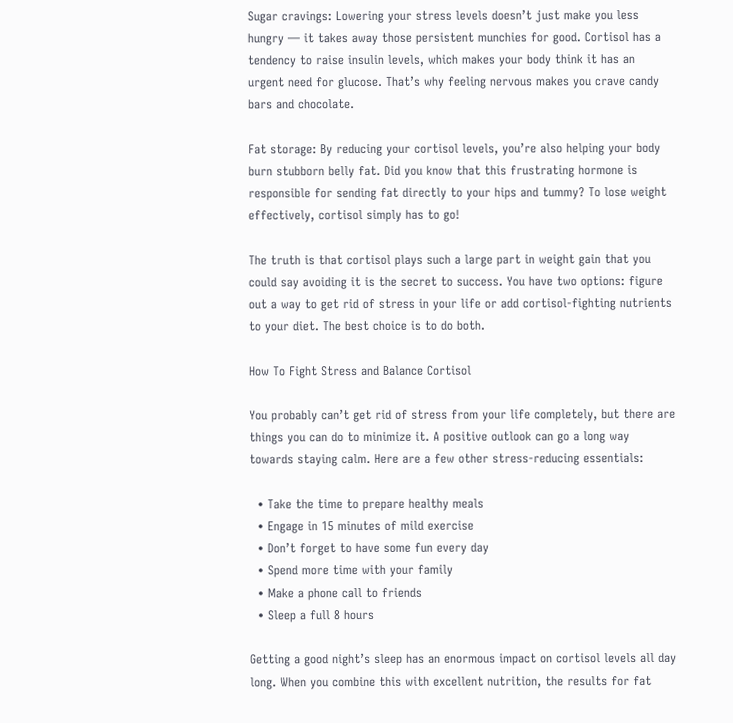Sugar cravings: Lowering your stress levels doesn’t just make you less hungry — it takes away those persistent munchies for good. Cortisol has a tendency to raise insulin levels, which makes your body think it has an urgent need for glucose. That’s why feeling nervous makes you crave candy bars and chocolate.

Fat storage: By reducing your cortisol levels, you’re also helping your body burn stubborn belly fat. Did you know that this frustrating hormone is responsible for sending fat directly to your hips and tummy? To lose weight effectively, cortisol simply has to go!

The truth is that cortisol plays such a large part in weight gain that you could say avoiding it is the secret to success. You have two options: figure out a way to get rid of stress in your life or add cortisol-fighting nutrients to your diet. The best choice is to do both.

How To Fight Stress and Balance Cortisol

You probably can’t get rid of stress from your life completely, but there are things you can do to minimize it. A positive outlook can go a long way towards staying calm. Here are a few other stress-reducing essentials:

  • Take the time to prepare healthy meals
  • Engage in 15 minutes of mild exercise
  • Don’t forget to have some fun every day
  • Spend more time with your family
  • Make a phone call to friends
  • Sleep a full 8 hours

Getting a good night’s sleep has an enormous impact on cortisol levels all day long. When you combine this with excellent nutrition, the results for fat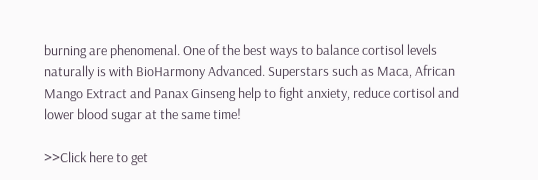burning are phenomenal. One of the best ways to balance cortisol levels naturally is with BioHarmony Advanced. Superstars such as Maca, African Mango Extract and Panax Ginseng help to fight anxiety, reduce cortisol and lower blood sugar at the same time!

>>Click here to get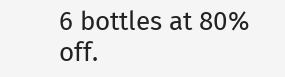6 bottles at 80% off.